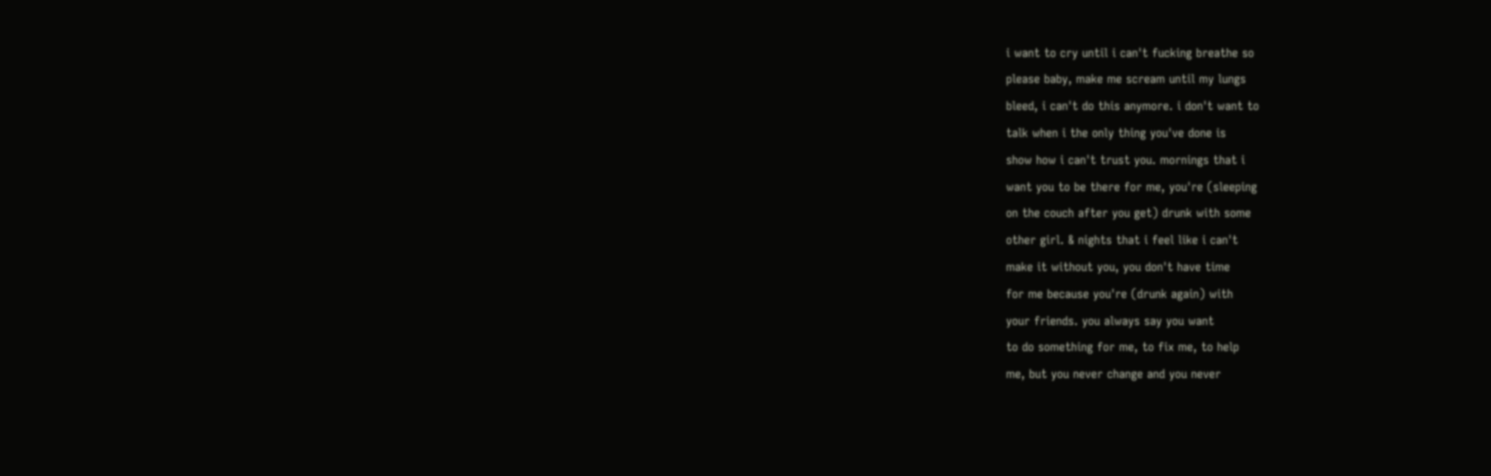i want to cry until i can't fucking breathe so
please baby, make me scream until my lungs
bleed, i can't do this anymore. i don't want to
talk when i the only thing you've done is
show how i can't trust you. mornings that i
want you to be there for me, you're (sleeping
on the couch after you get) drunk with some
other girl. & nights that i feel like i can't
make it without you, you don't have time
for me because you're (drunk again) with
your friends. you always say you want
to do something for me, to fix me, to help
me, but you never change and you never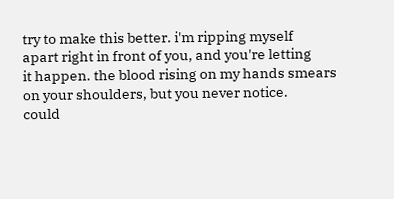try to make this better. i'm ripping myself
apart right in front of you, and you're letting
it happen. the blood rising on my hands smears
on your shoulders, but you never notice.
could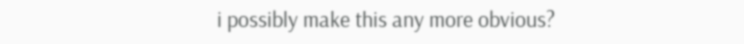i possibly make this any more obvious?